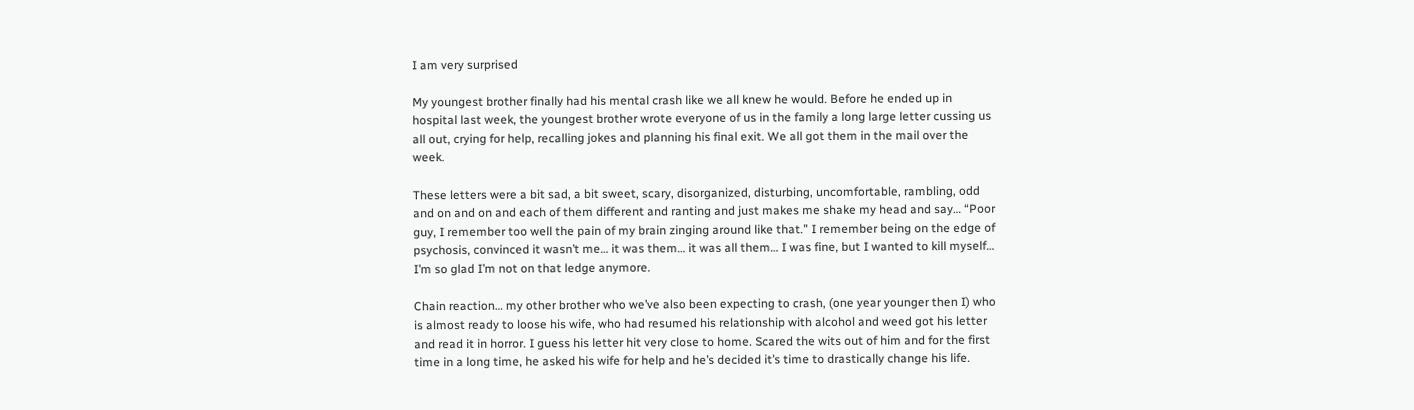I am very surprised

My youngest brother finally had his mental crash like we all knew he would. Before he ended up in hospital last week, the youngest brother wrote everyone of us in the family a long large letter cussing us all out, crying for help, recalling jokes and planning his final exit. We all got them in the mail over the week.

These letters were a bit sad, a bit sweet, scary, disorganized, disturbing, uncomfortable, rambling, odd and on and on and each of them different and ranting and just makes me shake my head and say… “Poor guy, I remember too well the pain of my brain zinging around like that.” I remember being on the edge of psychosis, convinced it wasn’t me… it was them… it was all them… I was fine, but I wanted to kill myself… I’m so glad I’m not on that ledge anymore.

Chain reaction… my other brother who we’ve also been expecting to crash, (one year younger then I) who is almost ready to loose his wife, who had resumed his relationship with alcohol and weed got his letter and read it in horror. I guess his letter hit very close to home. Scared the wits out of him and for the first time in a long time, he asked his wife for help and he’s decided it’s time to drastically change his life.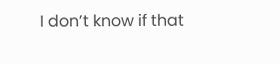I don’t know if that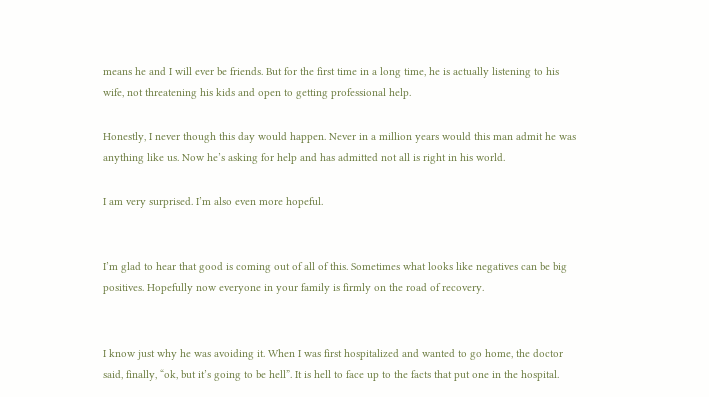means he and I will ever be friends. But for the first time in a long time, he is actually listening to his wife, not threatening his kids and open to getting professional help.

Honestly, I never though this day would happen. Never in a million years would this man admit he was anything like us. Now he’s asking for help and has admitted not all is right in his world.

I am very surprised. I’m also even more hopeful.


I’m glad to hear that good is coming out of all of this. Sometimes what looks like negatives can be big positives. Hopefully now everyone in your family is firmly on the road of recovery.


I know just why he was avoiding it. When I was first hospitalized and wanted to go home, the doctor said, finally, “ok, but it’s going to be hell”. It is hell to face up to the facts that put one in the hospital.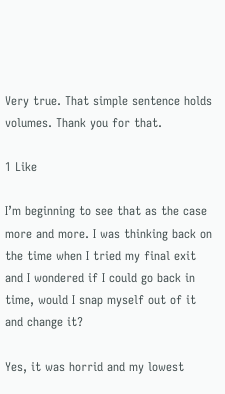Very true. That simple sentence holds volumes. Thank you for that.

1 Like

I’m beginning to see that as the case more and more. I was thinking back on the time when I tried my final exit and I wondered if I could go back in time, would I snap myself out of it and change it?

Yes, it was horrid and my lowest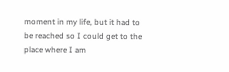moment in my life, but it had to be reached so I could get to the place where I am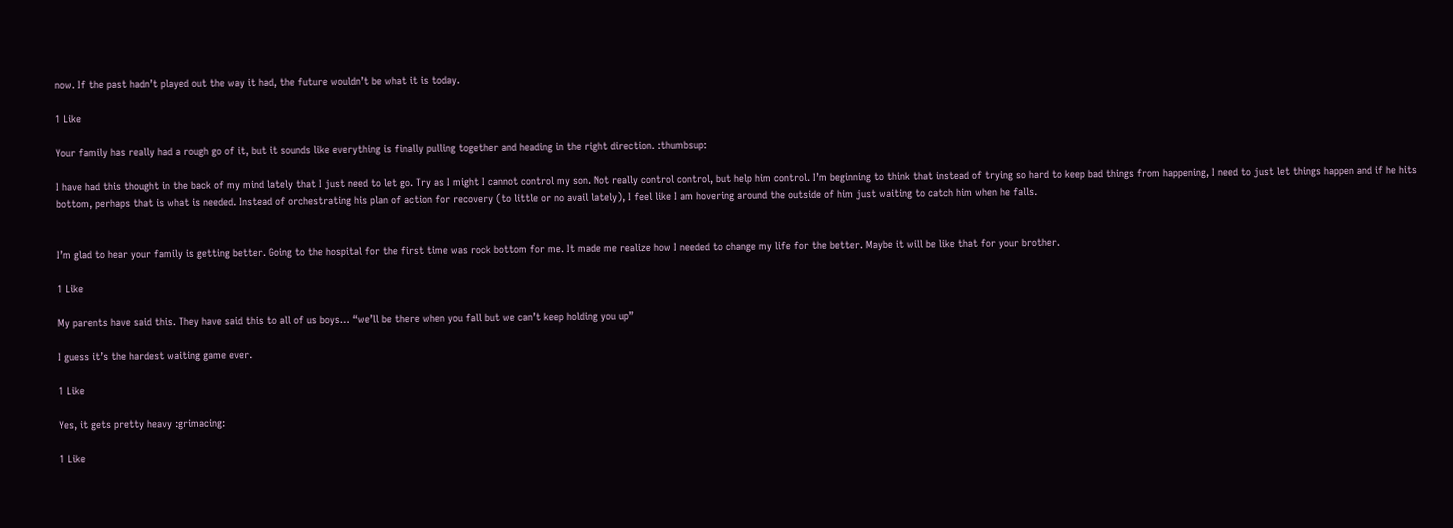now. If the past hadn’t played out the way it had, the future wouldn’t be what it is today.

1 Like

Your family has really had a rough go of it, but it sounds like everything is finally pulling together and heading in the right direction. :thumbsup:

I have had this thought in the back of my mind lately that I just need to let go. Try as I might I cannot control my son. Not really control control, but help him control. I’m beginning to think that instead of trying so hard to keep bad things from happening, I need to just let things happen and if he hits bottom, perhaps that is what is needed. Instead of orchestrating his plan of action for recovery (to little or no avail lately), I feel like I am hovering around the outside of him just waiting to catch him when he falls.


I’m glad to hear your family is getting better. Going to the hospital for the first time was rock bottom for me. It made me realize how I needed to change my life for the better. Maybe it will be like that for your brother.

1 Like

My parents have said this. They have said this to all of us boys… “we’ll be there when you fall but we can’t keep holding you up”

I guess it’s the hardest waiting game ever.

1 Like

Yes, it gets pretty heavy :grimacing:

1 Like